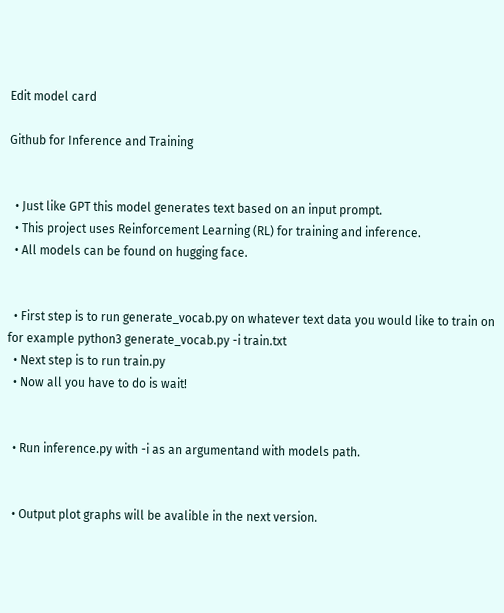Edit model card

Github for Inference and Training


  • Just like GPT this model generates text based on an input prompt.
  • This project uses Reinforcement Learning (RL) for training and inference.
  • All models can be found on hugging face.


  • First step is to run generate_vocab.py on whatever text data you would like to train on for example python3 generate_vocab.py -i train.txt
  • Next step is to run train.py
  • Now all you have to do is wait!


  • Run inference.py with -i as an argumentand with models path.


  • Output plot graphs will be avalible in the next version.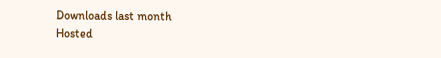Downloads last month
Hosted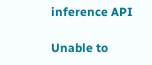inference API

Unable to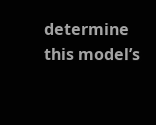determine this model’s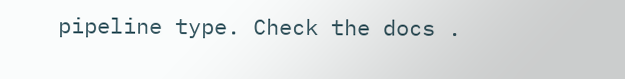pipeline type. Check the docs .